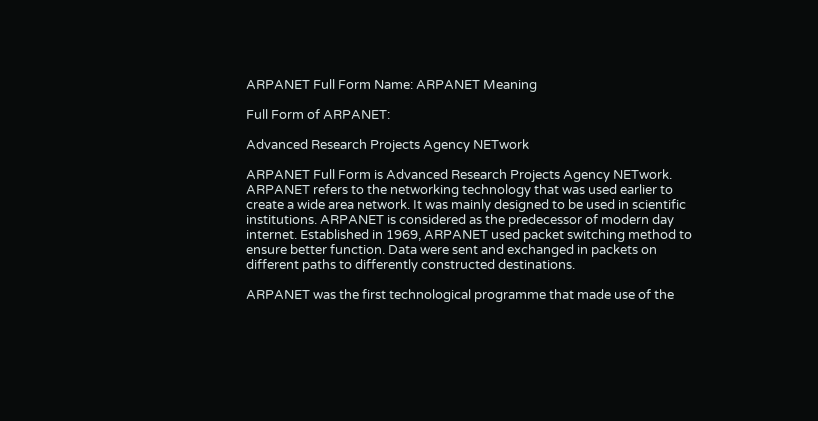ARPANET Full Form Name: ARPANET Meaning

Full Form of ARPANET:

Advanced Research Projects Agency NETwork

ARPANET Full Form is Advanced Research Projects Agency NETwork. ARPANET refers to the networking technology that was used earlier to create a wide area network. It was mainly designed to be used in scientific institutions. ARPANET is considered as the predecessor of modern day internet. Established in 1969, ARPANET used packet switching method to ensure better function. Data were sent and exchanged in packets on different paths to differently constructed destinations.

ARPANET was the first technological programme that made use of the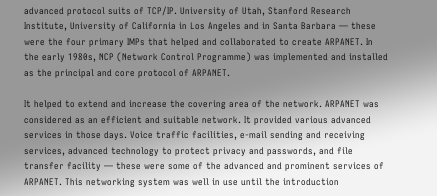advanced protocol suits of TCP/IP. University of Utah, Stanford Research Institute, University of California in Los Angeles and in Santa Barbara — these were the four primary IMPs that helped and collaborated to create ARPANET. In the early 1980s, NCP (Network Control Programme) was implemented and installed as the principal and core protocol of ARPANET.

It helped to extend and increase the covering area of the network. ARPANET was considered as an efficient and suitable network. It provided various advanced services in those days. Voice traffic facilities, e-mail sending and receiving services, advanced technology to protect privacy and passwords, and file transfer facility — these were some of the advanced and prominent services of ARPANET. This networking system was well in use until the introduction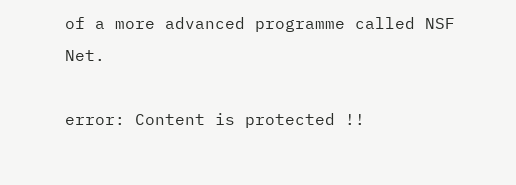of a more advanced programme called NSF Net.

error: Content is protected !!